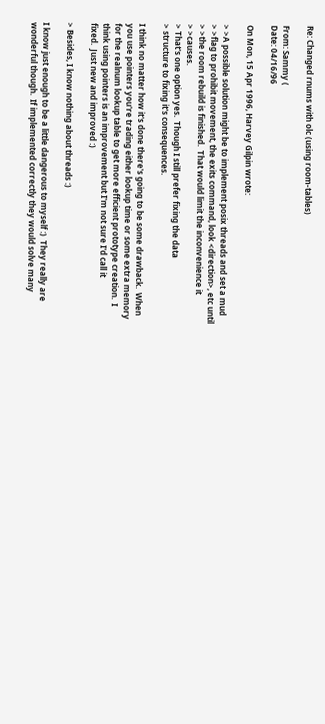Re: Changed rnums with olc (using room-tables)

From: Sammy (
Date: 04/16/96

On Mon, 15 Apr 1996, Harvey Gilpin wrote:

> >A possible solution might be to implement posix threads and set a mud
> >flag to prohibit movement, the exits command, look <direction>, etc until
> >the room rebuild is finished.  That would limit the inconvenience it
> >causes.
> That's one option yes.  Though I still prefer fixing the data
> structure to fixing it's consequences.

I think no matter how it's done there's going to be some drawback.  When
you use pointers you're trading either lookup time or some extra memory
for the realnum lookup table to get more efficient prototype creation.  I
think using pointers is an improvement but I'm not sure I'd call it
fixed.  Just new and improved :)

> Besides, I know nothing about threads :)

I know just enough to be a little dangerous to myself :)  They really are
wonderful though.  If implemented correctly they would solve many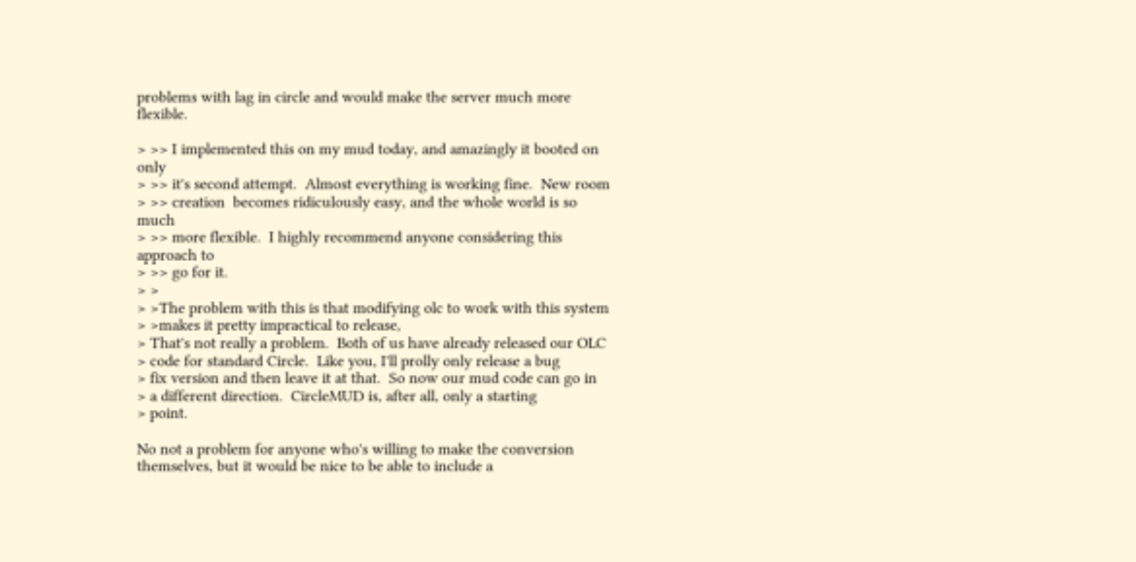problems with lag in circle and would make the server much more flexible.

> >> I implemented this on my mud today, and amazingly it booted on only
> >> it's second attempt.  Almost everything is working fine.  New room
> >> creation  becomes ridiculously easy, and the whole world is so much
> >> more flexible.  I highly recommend anyone considering this approach to
> >> go for it.
> >
> >The problem with this is that modifying olc to work with this system
> >makes it pretty impractical to release,
> That's not really a problem.  Both of us have already released our OLC
> code for standard Circle.  Like you, I'll prolly only release a bug
> fix version and then leave it at that.  So now our mud code can go in
> a different direction.  CircleMUD is, after all, only a starting
> point.

No not a problem for anyone who's willing to make the conversion
themselves, but it would be nice to be able to include a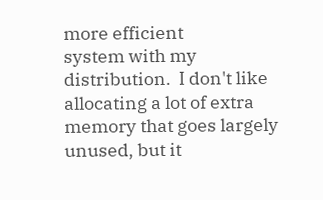more efficient
system with my distribution.  I don't like allocating a lot of extra
memory that goes largely unused, but it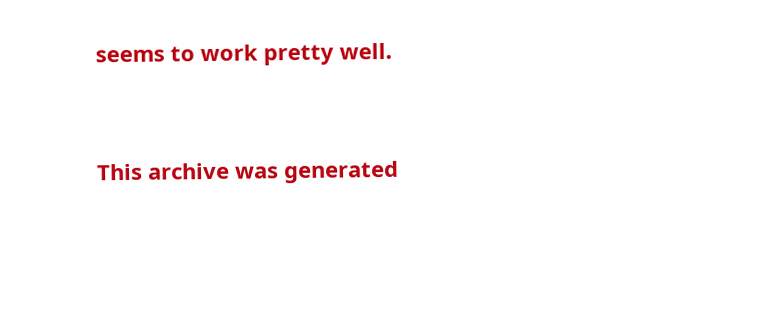seems to work pretty well.


This archive was generated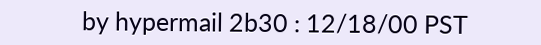by hypermail 2b30 : 12/18/00 PST